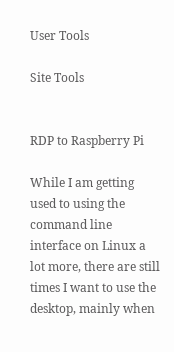User Tools

Site Tools


RDP to Raspberry Pi

While I am getting used to using the command line interface on Linux a lot more, there are still times I want to use the desktop, mainly when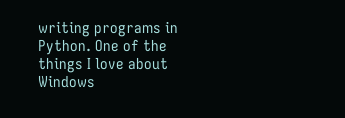writing programs in Python. One of the things I love about Windows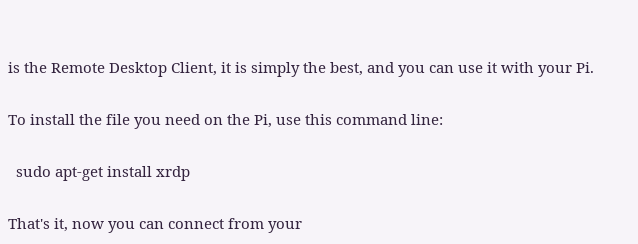is the Remote Desktop Client, it is simply the best, and you can use it with your Pi.

To install the file you need on the Pi, use this command line:

  sudo apt-get install xrdp

That's it, now you can connect from your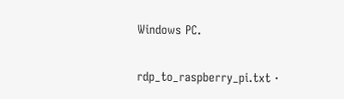Windows PC.

rdp_to_raspberry_pi.txt ·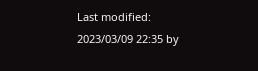Last modified: 2023/03/09 22:35 by